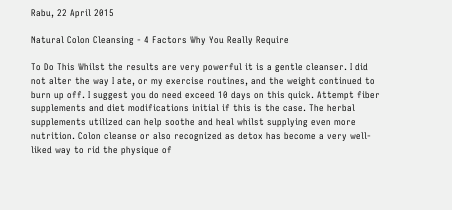Rabu, 22 April 2015

Natural Colon Cleansing - 4 Factors Why You Really Require

To Do This Whilst the results are very powerful it is a gentle cleanser. I did not alter the way I ate, or my exercise routines, and the weight continued to burn up off. I suggest you do need exceed 10 days on this quick. Attempt fiber supplements and diet modifications initial if this is the case. The herbal supplements utilized can help soothe and heal whilst supplying even more nutrition. Colon cleanse or also recognized as detox has become a very well-liked way to rid the physique of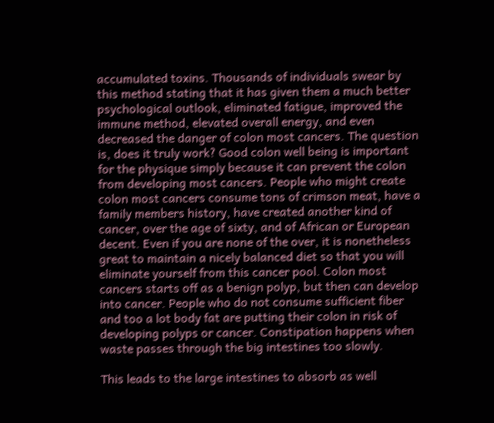accumulated toxins. Thousands of individuals swear by this method stating that it has given them a much better psychological outlook, eliminated fatigue, improved the immune method, elevated overall energy, and even decreased the danger of colon most cancers. The question is, does it truly work? Good colon well being is important for the physique simply because it can prevent the colon from developing most cancers. People who might create colon most cancers consume tons of crimson meat, have a family members history, have created another kind of cancer, over the age of sixty, and of African or European decent. Even if you are none of the over, it is nonetheless great to maintain a nicely balanced diet so that you will eliminate yourself from this cancer pool. Colon most cancers starts off as a benign polyp, but then can develop into cancer. People who do not consume sufficient fiber and too a lot body fat are putting their colon in risk of developing polyps or cancer. Constipation happens when waste passes through the big intestines too slowly.

This leads to the large intestines to absorb as well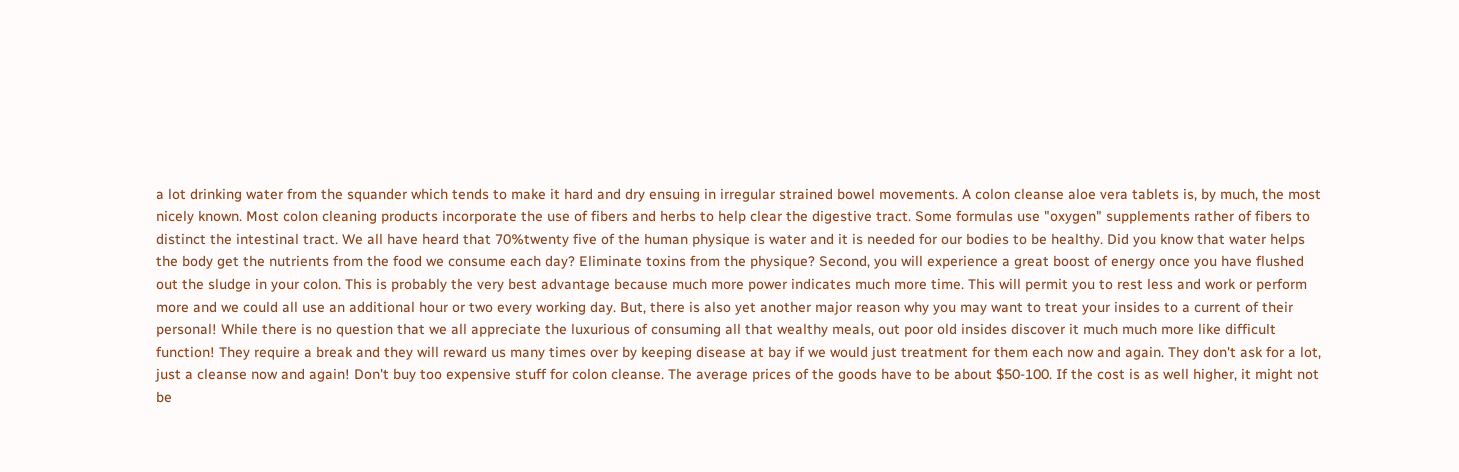a lot drinking water from the squander which tends to make it hard and dry ensuing in irregular strained bowel movements. A colon cleanse aloe vera tablets is, by much, the most nicely known. Most colon cleaning products incorporate the use of fibers and herbs to help clear the digestive tract. Some formulas use "oxygen" supplements rather of fibers to distinct the intestinal tract. We all have heard that 70%twenty five of the human physique is water and it is needed for our bodies to be healthy. Did you know that water helps the body get the nutrients from the food we consume each day? Eliminate toxins from the physique? Second, you will experience a great boost of energy once you have flushed out the sludge in your colon. This is probably the very best advantage because much more power indicates much more time. This will permit you to rest less and work or perform more and we could all use an additional hour or two every working day. But, there is also yet another major reason why you may want to treat your insides to a current of their personal! While there is no question that we all appreciate the luxurious of consuming all that wealthy meals, out poor old insides discover it much much more like difficult function! They require a break and they will reward us many times over by keeping disease at bay if we would just treatment for them each now and again. They don't ask for a lot, just a cleanse now and again! Don't buy too expensive stuff for colon cleanse. The average prices of the goods have to be about $50-100. If the cost is as well higher, it might not be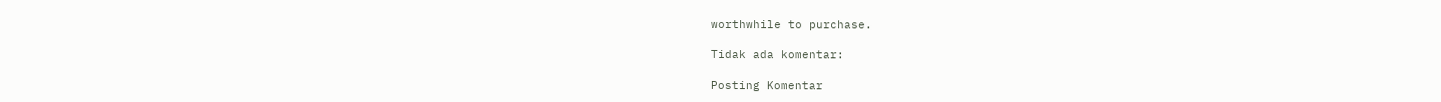worthwhile to purchase.

Tidak ada komentar:

Posting Komentar